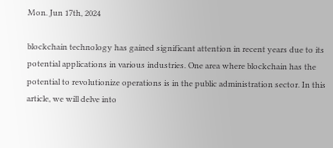Mon. Jun 17th, 2024

blockchain technology has gained significant attention in recent years due to its potential applications in various industries. One area where blockchain has the potential to revolutionize operations is in the public administration sector. In this article, we will delve into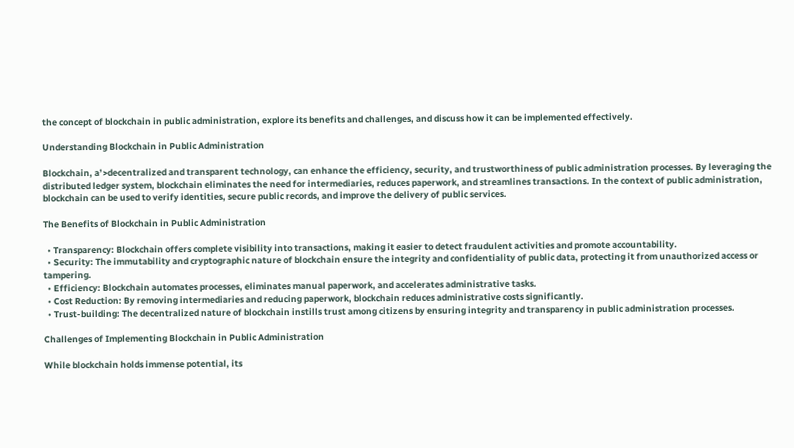the concept of blockchain in public administration, explore its benefits and challenges, and discuss how it can be implemented effectively.

Understanding Blockchain in Public Administration

Blockchain, a’>decentralized and transparent technology, can enhance the efficiency, security, and trustworthiness of public administration processes. By leveraging the distributed ledger system, blockchain eliminates the need for intermediaries, reduces paperwork, and streamlines transactions. In the context of public administration, blockchain can be used to verify identities, secure public records, and improve the delivery of public services.

The Benefits of Blockchain in Public Administration

  • Transparency: Blockchain offers complete visibility into transactions, making it easier to detect fraudulent activities and promote accountability.
  • Security: The immutability and cryptographic nature of blockchain ensure the integrity and confidentiality of public data, protecting it from unauthorized access or tampering.
  • Efficiency: Blockchain automates processes, eliminates manual paperwork, and accelerates administrative tasks.
  • Cost Reduction: By removing intermediaries and reducing paperwork, blockchain reduces administrative costs significantly.
  • Trust-building: The decentralized nature of blockchain instills trust among citizens by ensuring integrity and transparency in public administration processes.

Challenges of Implementing Blockchain in Public Administration

While blockchain holds immense potential, its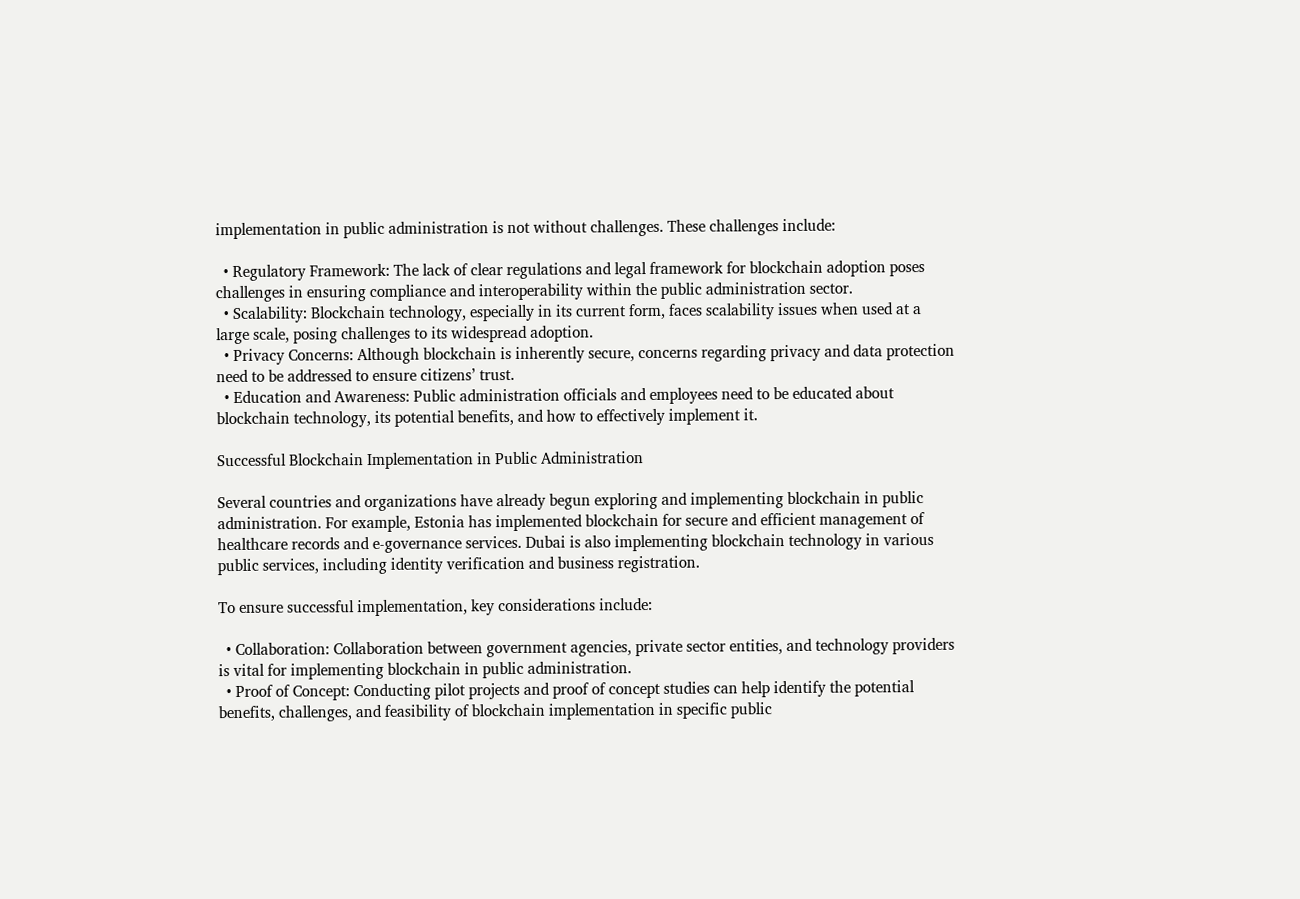implementation in public administration is not without challenges. These challenges include:

  • Regulatory Framework: The lack of clear regulations and legal framework for blockchain adoption poses challenges in ensuring compliance and interoperability within the public administration sector.
  • Scalability: Blockchain technology, especially in its current form, faces scalability issues when used at a large scale, posing challenges to its widespread adoption.
  • Privacy Concerns: Although blockchain is inherently secure, concerns regarding privacy and data protection need to be addressed to ensure citizens’ trust.
  • Education and Awareness: Public administration officials and employees need to be educated about blockchain technology, its potential benefits, and how to effectively implement it.

Successful Blockchain Implementation in Public Administration

Several countries and organizations have already begun exploring and implementing blockchain in public administration. For example, Estonia has implemented blockchain for secure and efficient management of healthcare records and e-governance services. Dubai is also implementing blockchain technology in various public services, including identity verification and business registration.

To ensure successful implementation, key considerations include:

  • Collaboration: Collaboration between government agencies, private sector entities, and technology providers is vital for implementing blockchain in public administration.
  • Proof of Concept: Conducting pilot projects and proof of concept studies can help identify the potential benefits, challenges, and feasibility of blockchain implementation in specific public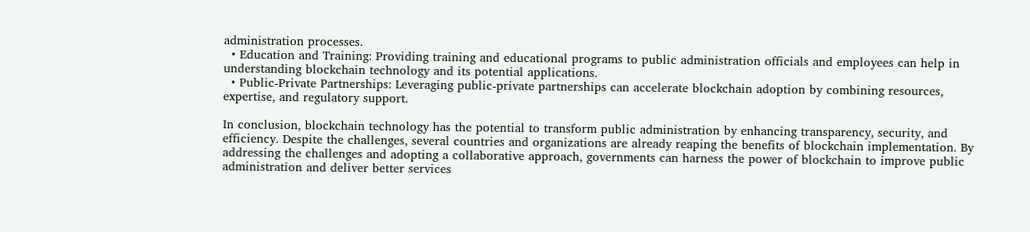administration processes.
  • Education and Training: Providing training and educational programs to public administration officials and employees can help in understanding blockchain technology and its potential applications.
  • Public-Private Partnerships: Leveraging public-private partnerships can accelerate blockchain adoption by combining resources, expertise, and regulatory support.

In conclusion, blockchain technology has the potential to transform public administration by enhancing transparency, security, and efficiency. Despite the challenges, several countries and organizations are already reaping the benefits of blockchain implementation. By addressing the challenges and adopting a collaborative approach, governments can harness the power of blockchain to improve public administration and deliver better services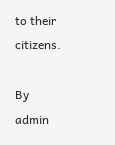to their citizens.

By admin